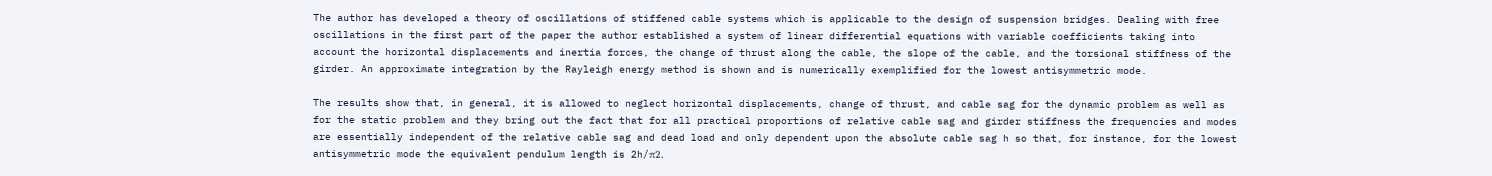The author has developed a theory of oscillations of stiffened cable systems which is applicable to the design of suspension bridges. Dealing with free oscillations in the first part of the paper the author established a system of linear differential equations with variable coefficients taking into account the horizontal displacements and inertia forces, the change of thrust along the cable, the slope of the cable, and the torsional stiffness of the girder. An approximate integration by the Rayleigh energy method is shown and is numerically exemplified for the lowest antisymmetric mode.

The results show that, in general, it is allowed to neglect horizontal displacements, change of thrust, and cable sag for the dynamic problem as well as for the static problem and they bring out the fact that for all practical proportions of relative cable sag and girder stiffness the frequencies and modes are essentially independent of the relative cable sag and dead load and only dependent upon the absolute cable sag h so that, for instance, for the lowest antisymmetric mode the equivalent pendulum length is 2h/π2.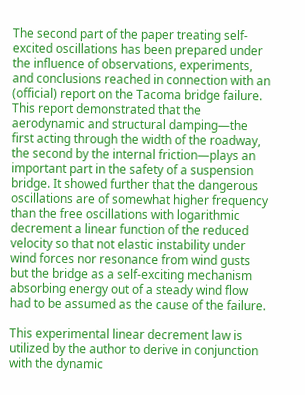The second part of the paper treating self-excited oscillations has been prepared under the influence of observations, experiments, and conclusions reached in connection with an (official) report on the Tacoma bridge failure. This report demonstrated that the aerodynamic and structural damping—the first acting through the width of the roadway, the second by the internal friction—plays an important part in the safety of a suspension bridge. It showed further that the dangerous oscillations are of somewhat higher frequency than the free oscillations with logarithmic decrement a linear function of the reduced velocity so that not elastic instability under wind forces nor resonance from wind gusts but the bridge as a self-exciting mechanism absorbing energy out of a steady wind flow had to be assumed as the cause of the failure.

This experimental linear decrement law is utilized by the author to derive in conjunction with the dynamic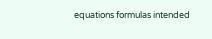equations formulas intended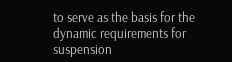to serve as the basis for the dynamic requirements for suspension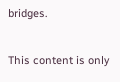bridges.

This content is only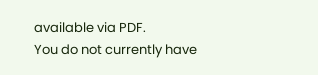available via PDF.
You do not currently have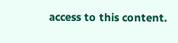access to this content.